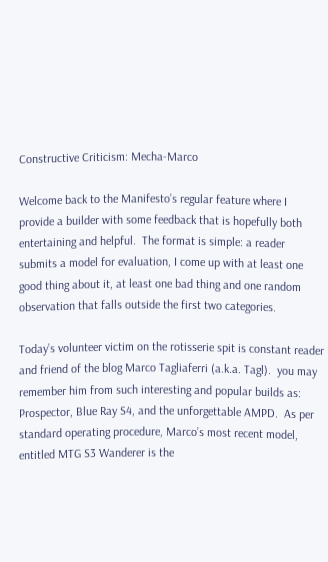Constructive Criticism: Mecha-Marco

Welcome back to the Manifesto’s regular feature where I provide a builder with some feedback that is hopefully both entertaining and helpful.  The format is simple: a reader submits a model for evaluation, I come up with at least one good thing about it, at least one bad thing and one random observation that falls outside the first two categories.

Today’s volunteer victim on the rotisserie spit is constant reader and friend of the blog Marco Tagliaferri (a.k.a. Tagl).  you may remember him from such interesting and popular builds as: Prospector, Blue Ray S4, and the unforgettable AMPD.  As per standard operating procedure, Marco’s most recent model, entitled MTG S3 Wanderer is the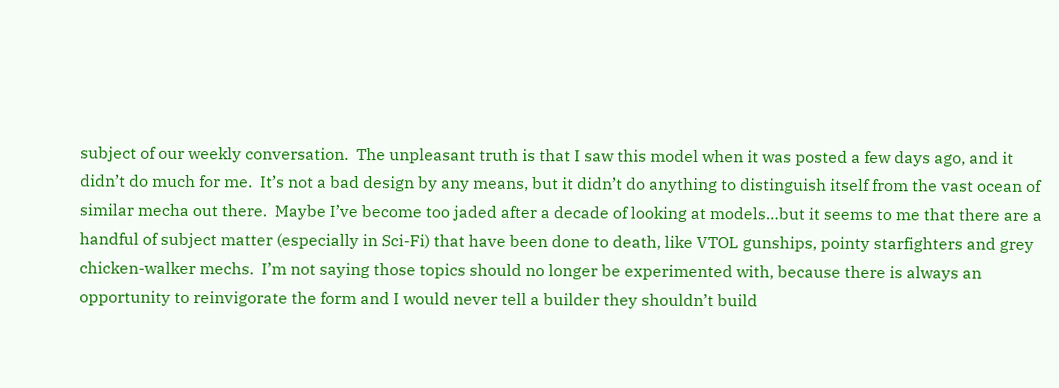subject of our weekly conversation.  The unpleasant truth is that I saw this model when it was posted a few days ago, and it didn’t do much for me.  It’s not a bad design by any means, but it didn’t do anything to distinguish itself from the vast ocean of similar mecha out there.  Maybe I’ve become too jaded after a decade of looking at models…but it seems to me that there are a handful of subject matter (especially in Sci-Fi) that have been done to death, like VTOL gunships, pointy starfighters and grey chicken-walker mechs.  I’m not saying those topics should no longer be experimented with, because there is always an opportunity to reinvigorate the form and I would never tell a builder they shouldn’t build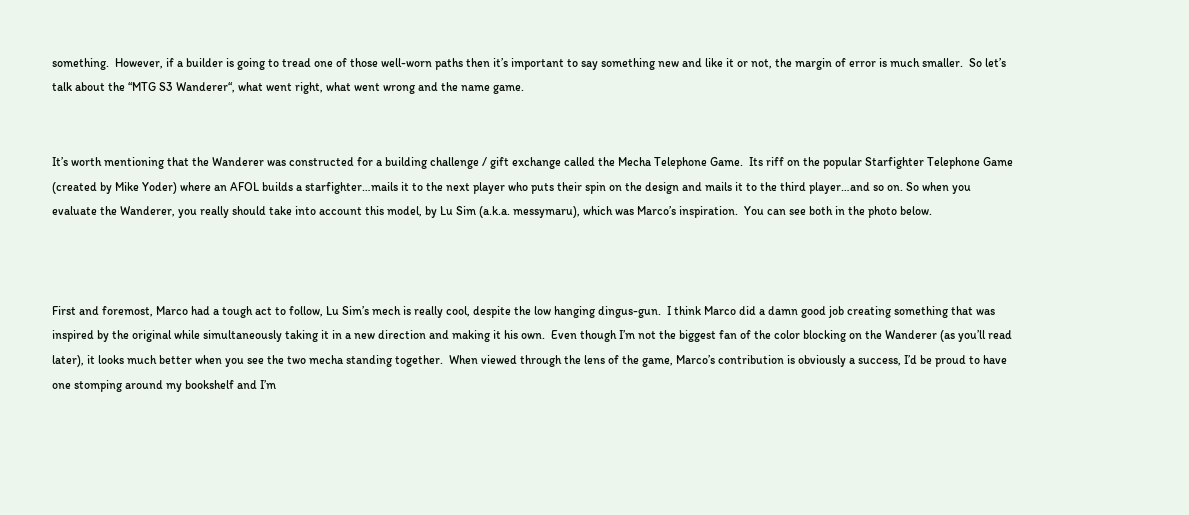something.  However, if a builder is going to tread one of those well-worn paths then it’s important to say something new and like it or not, the margin of error is much smaller.  So let’s talk about the “MTG S3 Wanderer“, what went right, what went wrong and the name game.


It’s worth mentioning that the Wanderer was constructed for a building challenge / gift exchange called the Mecha Telephone Game.  Its riff on the popular Starfighter Telephone Game (created by Mike Yoder) where an AFOL builds a starfighter…mails it to the next player who puts their spin on the design and mails it to the third player…and so on. So when you evaluate the Wanderer, you really should take into account this model, by Lu Sim (a.k.a. messymaru), which was Marco’s inspiration.  You can see both in the photo below.



First and foremost, Marco had a tough act to follow, Lu Sim’s mech is really cool, despite the low hanging dingus-gun.  I think Marco did a damn good job creating something that was inspired by the original while simultaneously taking it in a new direction and making it his own.  Even though I’m not the biggest fan of the color blocking on the Wanderer (as you’ll read later), it looks much better when you see the two mecha standing together.  When viewed through the lens of the game, Marco’s contribution is obviously a success, I’d be proud to have one stomping around my bookshelf and I’m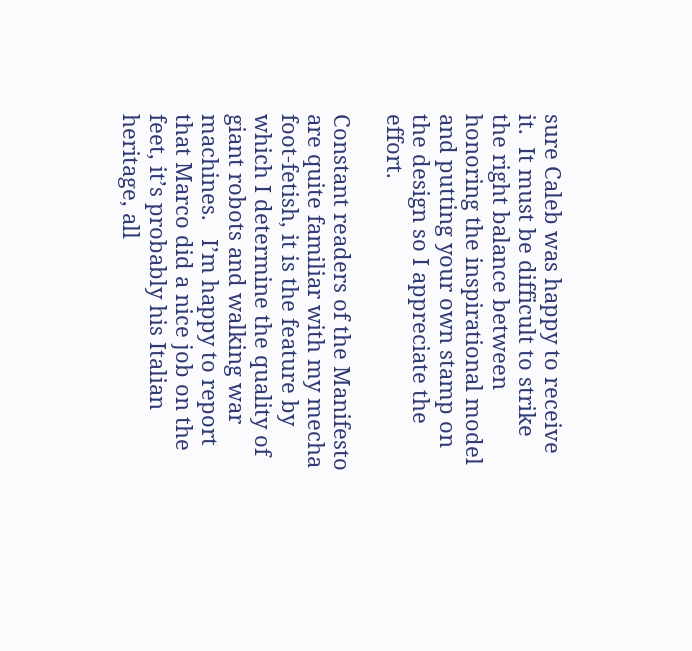sure Caleb was happy to receive it.  It must be difficult to strike the right balance between honoring the inspirational model and putting your own stamp on the design so I appreciate the effort.

Constant readers of the Manifesto are quite familiar with my mecha foot-fetish, it is the feature by which I determine the quality of giant robots and walking war machines.   I’m happy to report that Marco did a nice job on the feet, it’s probably his Italian heritage, all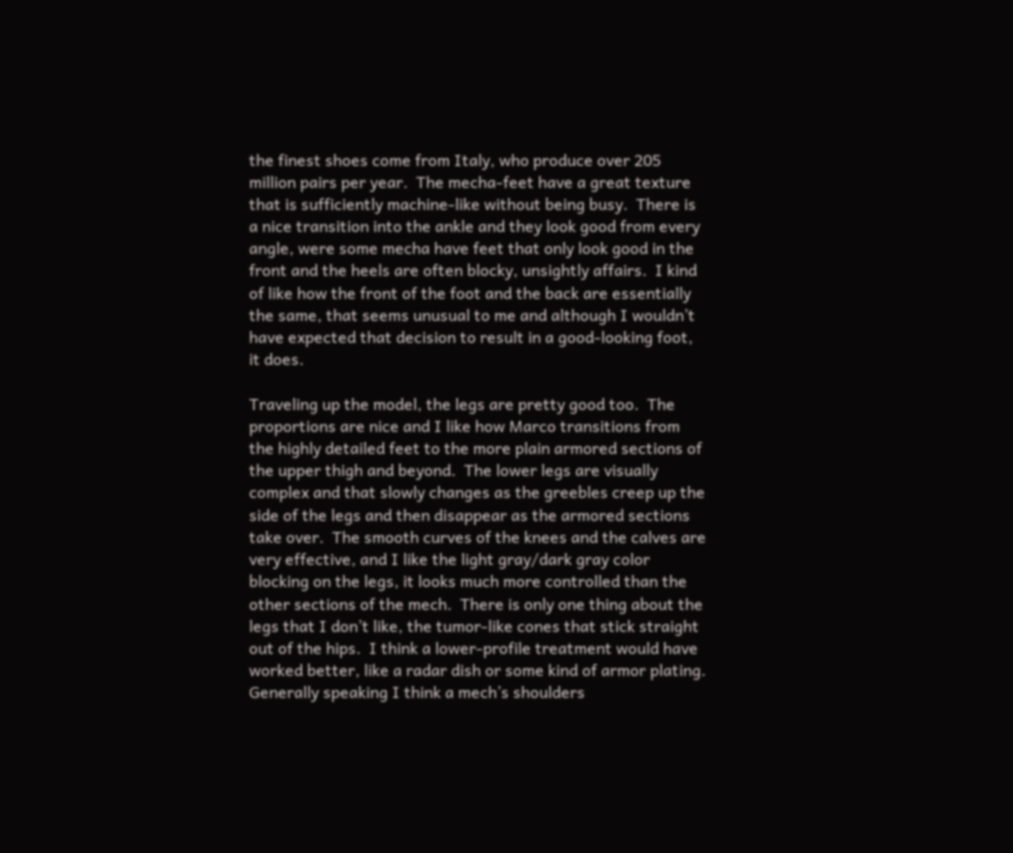the finest shoes come from Italy, who produce over 205 million pairs per year.  The mecha-feet have a great texture that is sufficiently machine-like without being busy.  There is a nice transition into the ankle and they look good from every angle, were some mecha have feet that only look good in the front and the heels are often blocky, unsightly affairs.  I kind of like how the front of the foot and the back are essentially the same, that seems unusual to me and although I wouldn’t have expected that decision to result in a good-looking foot, it does.

Traveling up the model, the legs are pretty good too.  The proportions are nice and I like how Marco transitions from the highly detailed feet to the more plain armored sections of the upper thigh and beyond.  The lower legs are visually complex and that slowly changes as the greebles creep up the side of the legs and then disappear as the armored sections take over.  The smooth curves of the knees and the calves are very effective, and I like the light gray/dark gray color blocking on the legs, it looks much more controlled than the other sections of the mech.  There is only one thing about the legs that I don’t like, the tumor-like cones that stick straight out of the hips.  I think a lower-profile treatment would have worked better, like a radar dish or some kind of armor plating.  Generally speaking I think a mech’s shoulders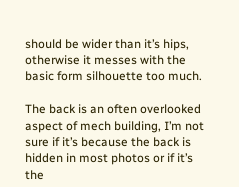should be wider than it’s hips, otherwise it messes with the basic form silhouette too much.

The back is an often overlooked aspect of mech building, I’m not sure if it’s because the back is hidden in most photos or if it’s the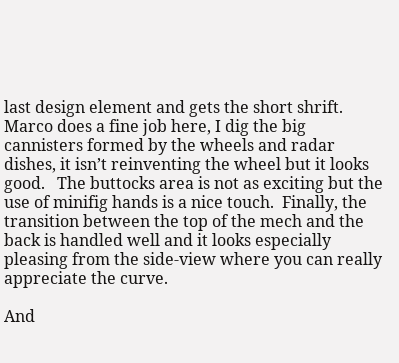last design element and gets the short shrift.  Marco does a fine job here, I dig the big cannisters formed by the wheels and radar dishes, it isn’t reinventing the wheel but it looks good.   The buttocks area is not as exciting but the use of minifig hands is a nice touch.  Finally, the transition between the top of the mech and the back is handled well and it looks especially pleasing from the side-view where you can really appreciate the curve.

And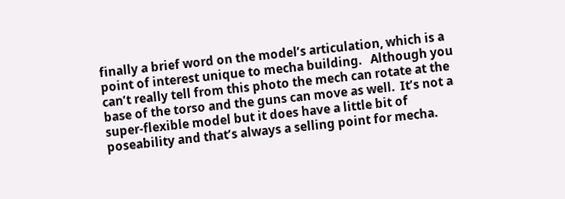finally a brief word on the model’s articulation, which is a point of interest unique to mecha building.   Although you can’t really tell from this photo the mech can rotate at the base of the torso and the guns can move as well.  It’s not a super-flexible model but it does have a little bit of poseability and that’s always a selling point for mecha.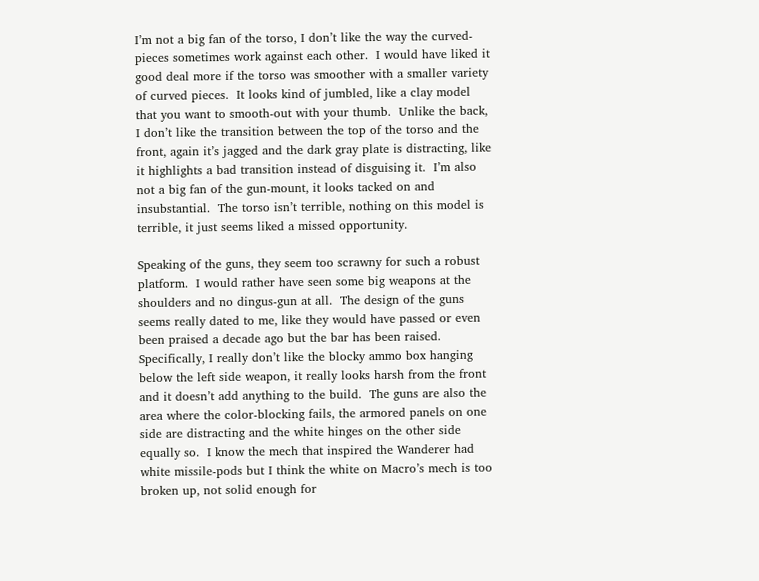I’m not a big fan of the torso, I don’t like the way the curved-pieces sometimes work against each other.  I would have liked it good deal more if the torso was smoother with a smaller variety of curved pieces.  It looks kind of jumbled, like a clay model that you want to smooth-out with your thumb.  Unlike the back, I don’t like the transition between the top of the torso and the front, again it’s jagged and the dark gray plate is distracting, like it highlights a bad transition instead of disguising it.  I’m also not a big fan of the gun-mount, it looks tacked on and insubstantial.  The torso isn’t terrible, nothing on this model is terrible, it just seems liked a missed opportunity.

Speaking of the guns, they seem too scrawny for such a robust platform.  I would rather have seen some big weapons at the shoulders and no dingus-gun at all.  The design of the guns seems really dated to me, like they would have passed or even been praised a decade ago but the bar has been raised.  Specifically, I really don’t like the blocky ammo box hanging below the left side weapon, it really looks harsh from the front and it doesn’t add anything to the build.  The guns are also the area where the color-blocking fails, the armored panels on one side are distracting and the white hinges on the other side equally so.  I know the mech that inspired the Wanderer had white missile-pods but I think the white on Macro’s mech is too broken up, not solid enough for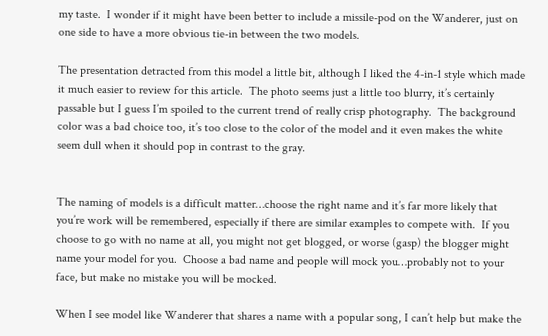my taste.  I wonder if it might have been better to include a missile-pod on the Wanderer, just on one side to have a more obvious tie-in between the two models.

The presentation detracted from this model a little bit, although I liked the 4-in-1 style which made it much easier to review for this article.  The photo seems just a little too blurry, it’s certainly passable but I guess I’m spoiled to the current trend of really crisp photography.  The background color was a bad choice too, it’s too close to the color of the model and it even makes the white seem dull when it should pop in contrast to the gray.


The naming of models is a difficult matter…choose the right name and it’s far more likely that you’re work will be remembered, especially if there are similar examples to compete with.  If you choose to go with no name at all, you might not get blogged, or worse (gasp) the blogger might name your model for you.  Choose a bad name and people will mock you…probably not to your face, but make no mistake you will be mocked.

When I see model like Wanderer that shares a name with a popular song, I can’t help but make the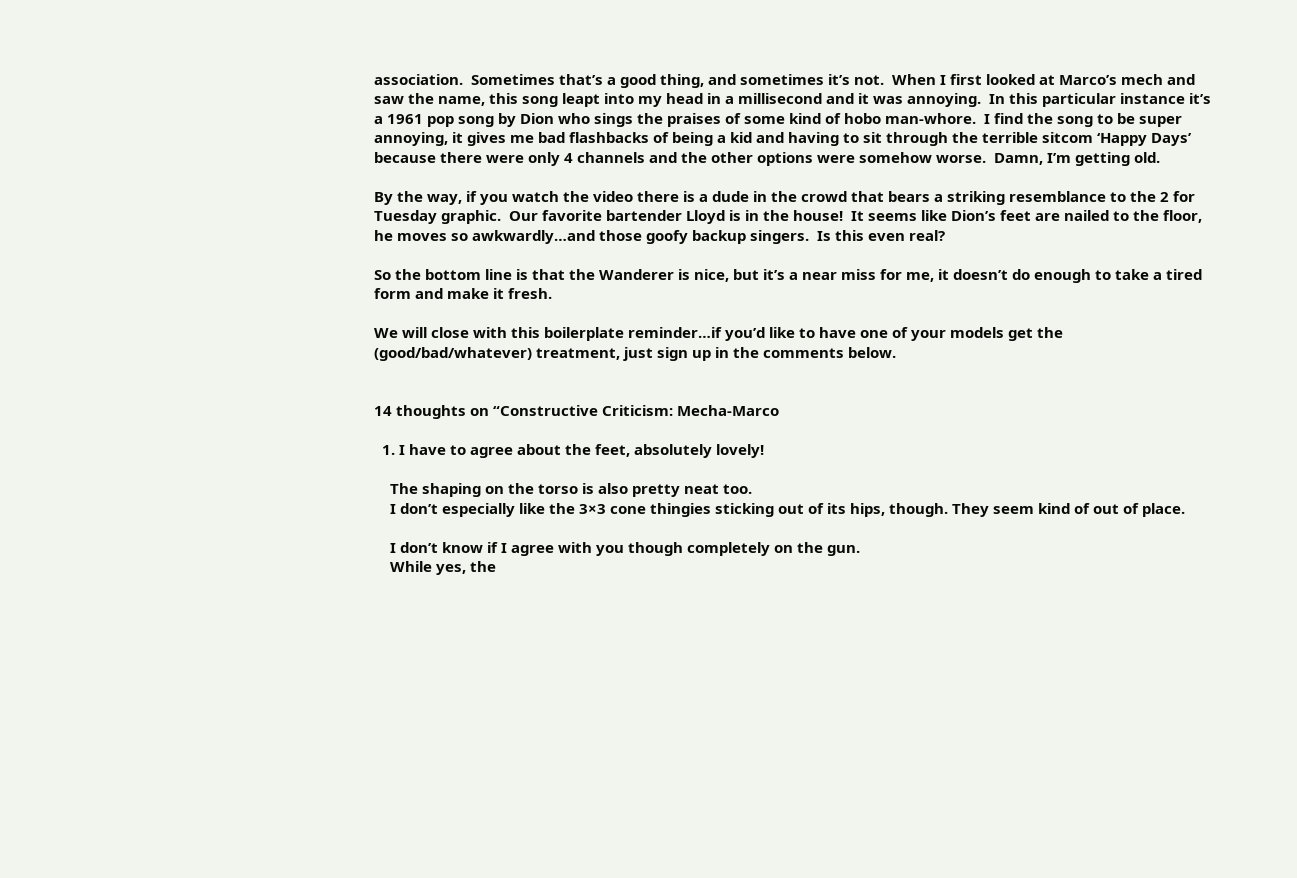association.  Sometimes that’s a good thing, and sometimes it’s not.  When I first looked at Marco’s mech and saw the name, this song leapt into my head in a millisecond and it was annoying.  In this particular instance it’s a 1961 pop song by Dion who sings the praises of some kind of hobo man-whore.  I find the song to be super annoying, it gives me bad flashbacks of being a kid and having to sit through the terrible sitcom ‘Happy Days’ because there were only 4 channels and the other options were somehow worse.  Damn, I’m getting old.

By the way, if you watch the video there is a dude in the crowd that bears a striking resemblance to the 2 for Tuesday graphic.  Our favorite bartender Lloyd is in the house!  It seems like Dion’s feet are nailed to the floor, he moves so awkwardly…and those goofy backup singers.  Is this even real?

So the bottom line is that the Wanderer is nice, but it’s a near miss for me, it doesn’t do enough to take a tired form and make it fresh.

We will close with this boilerplate reminder…if you’d like to have one of your models get the (good/bad/whatever) treatment, just sign up in the comments below.


14 thoughts on “Constructive Criticism: Mecha-Marco

  1. I have to agree about the feet, absolutely lovely!

    The shaping on the torso is also pretty neat too.
    I don’t especially like the 3×3 cone thingies sticking out of its hips, though. They seem kind of out of place.

    I don’t know if I agree with you though completely on the gun.
    While yes, the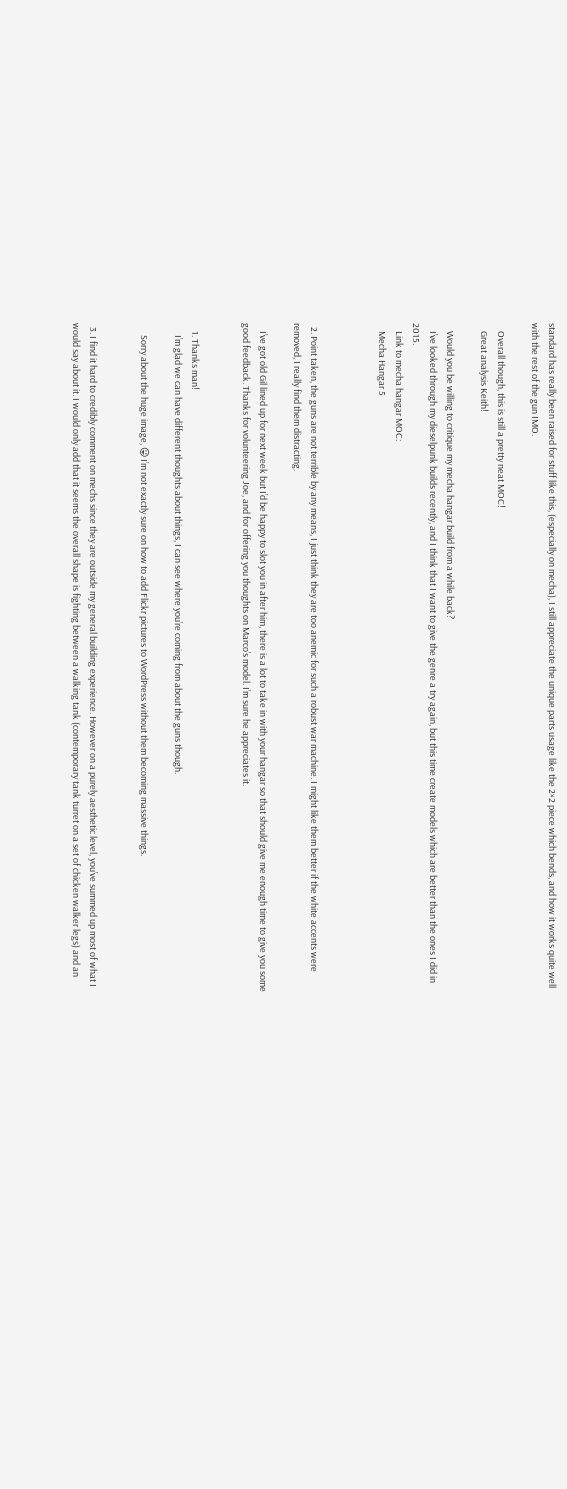standard has really been raised for stuff like this, (especially on mecha), I still appreciate the unique parts usage like the 2×2 piece which bends, and how it works quite well with the rest of the gun IMO.

    Overall though, this is still a pretty neat MOC!
    Great analysis Keith!

    Would you be willing to critique my mecha hangar build from a while back?
    I’ve looked through my dieselpunk builds recently, and I think that I want to give the genre a try again, but this time create models which are better than the ones I did in 2015.
    Link to mecha hangar MOC:
    Mecha Hangar 5



  2. Point taken, the guns are not terrible by any means, I just think they are too anemic for such a robust war machine. I might like them better if the white accents were removed, I really find them distracting.

    I’ve got old Gil lined up for next week but I’d be happy to slot you in after him, there is a lot to take in with your hangar so that should give me enough time to give you some good feedback. Thanks for volunteering Joe, and for offering you thoughts on Marco’s model. I’m sure he appreciates it.


    1. Thanks man!
      I’m glad we can have different thoughts about things, I can see where you’re coming from about the guns though.

      Sorry about the huge image, 😛 I’m not exactly sure on how to add Flickr pictures to WordPress without them becoming massive things.


  3. I find it hard to credibly comment on mechs since they are outside my general building experience. However on a purely aesthetic level, you’ve summed up most of what I would say about it. I would only add that it seems the overall shape is fighting between a walking tank (contemporary tank turret on a set of chicken walker legs) and an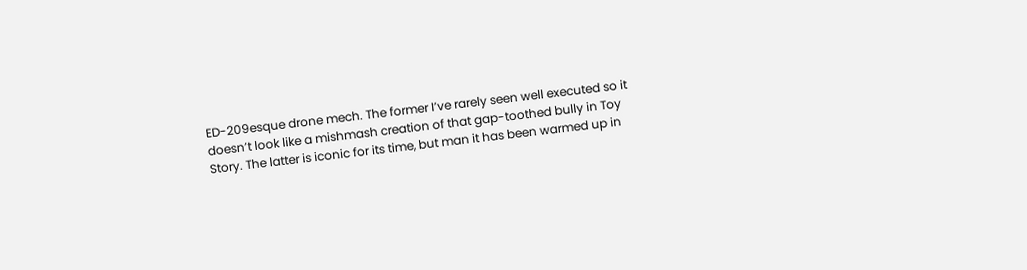ED-209esque drone mech. The former I’ve rarely seen well executed so it doesn’t look like a mishmash creation of that gap-toothed bully in Toy Story. The latter is iconic for its time, but man it has been warmed up in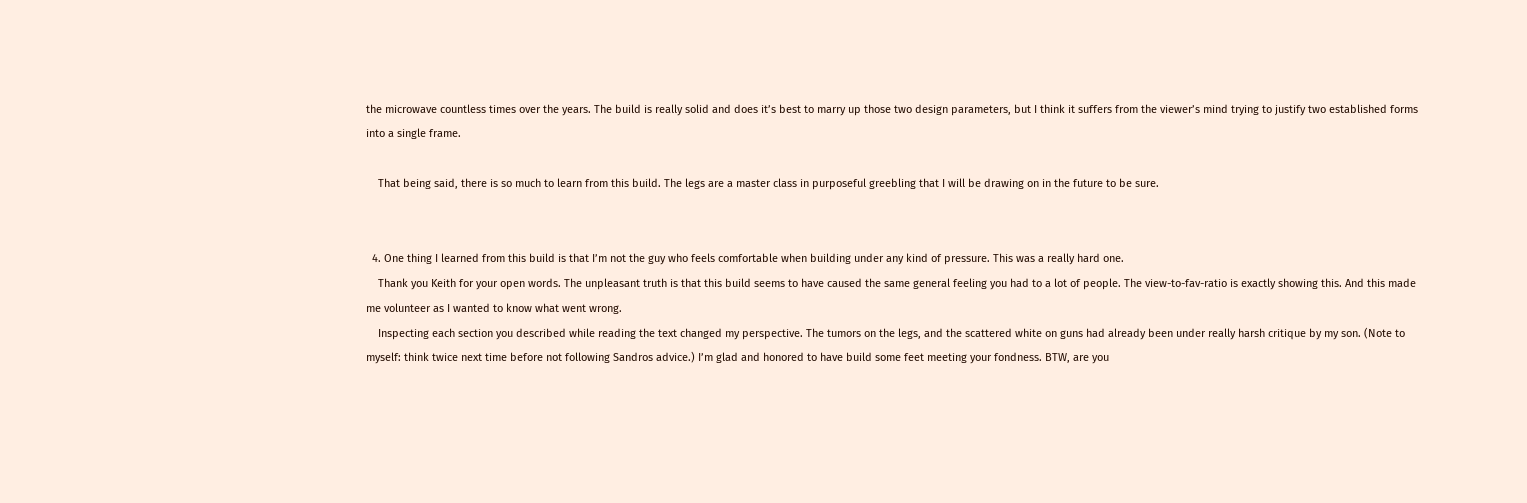the microwave countless times over the years. The build is really solid and does it’s best to marry up those two design parameters, but I think it suffers from the viewer’s mind trying to justify two established forms into a single frame.

    That being said, there is so much to learn from this build. The legs are a master class in purposeful greebling that I will be drawing on in the future to be sure.


  4. One thing I learned from this build is that I’m not the guy who feels comfortable when building under any kind of pressure. This was a really hard one.
    Thank you Keith for your open words. The unpleasant truth is that this build seems to have caused the same general feeling you had to a lot of people. The view-to-fav-ratio is exactly showing this. And this made me volunteer as I wanted to know what went wrong.
    Inspecting each section you described while reading the text changed my perspective. The tumors on the legs, and the scattered white on guns had already been under really harsh critique by my son. (Note to myself: think twice next time before not following Sandros advice.) I’m glad and honored to have build some feet meeting your fondness. BTW, are you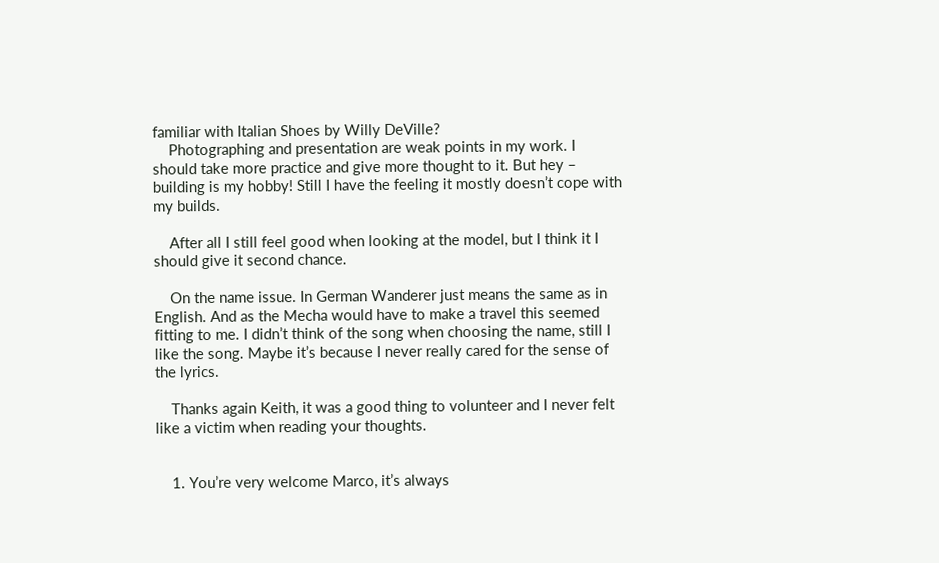familiar with Italian Shoes by Willy DeVille?
    Photographing and presentation are weak points in my work. I should take more practice and give more thought to it. But hey – building is my hobby! Still I have the feeling it mostly doesn’t cope with my builds.

    After all I still feel good when looking at the model, but I think it I should give it second chance.

    On the name issue. In German Wanderer just means the same as in English. And as the Mecha would have to make a travel this seemed fitting to me. I didn’t think of the song when choosing the name, still I like the song. Maybe it’s because I never really cared for the sense of the lyrics.

    Thanks again Keith, it was a good thing to volunteer and I never felt like a victim when reading your thoughts.


    1. You’re very welcome Marco, it’s always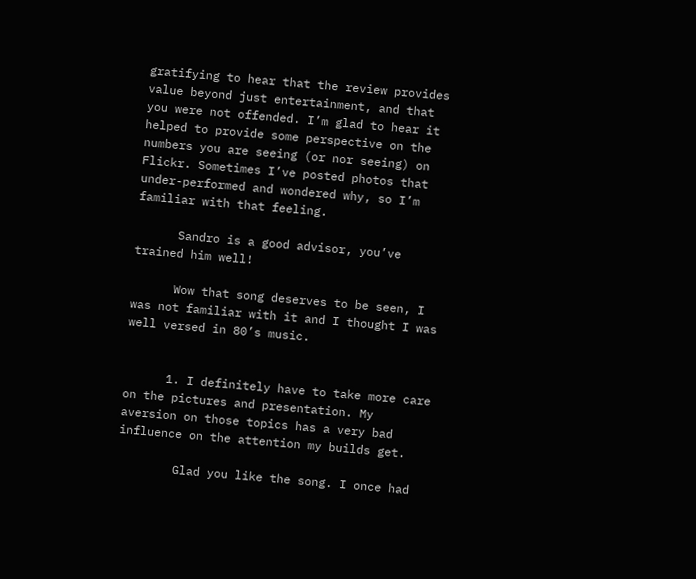gratifying to hear that the review provides value beyond just entertainment, and that you were not offended. I’m glad to hear it helped to provide some perspective on the numbers you are seeing (or nor seeing) on Flickr. Sometimes I’ve posted photos that under-performed and wondered why, so I’m familiar with that feeling.

      Sandro is a good advisor, you’ve trained him well!

      Wow that song deserves to be seen, I was not familiar with it and I thought I was well versed in 80’s music.


      1. I definitely have to take more care on the pictures and presentation. My aversion on those topics has a very bad influence on the attention my builds get.

        Glad you like the song. I once had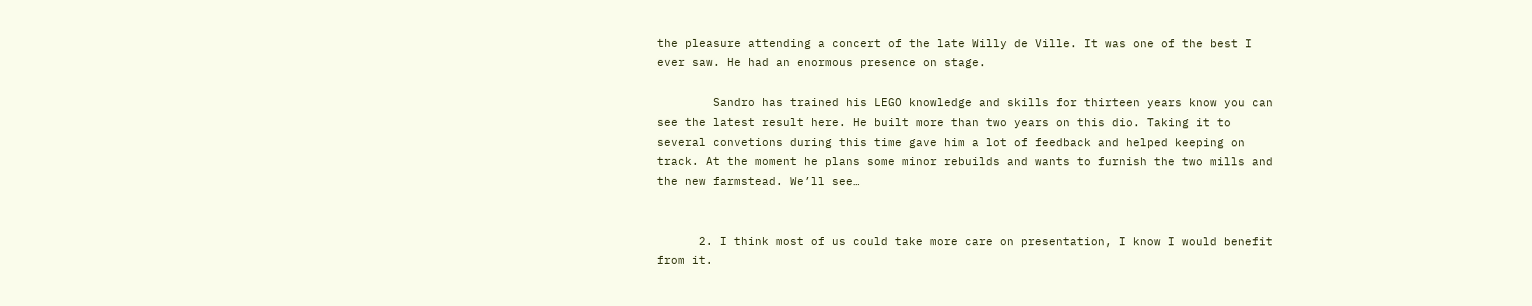the pleasure attending a concert of the late Willy de Ville. It was one of the best I ever saw. He had an enormous presence on stage.

        Sandro has trained his LEGO knowledge and skills for thirteen years know you can see the latest result here. He built more than two years on this dio. Taking it to several convetions during this time gave him a lot of feedback and helped keeping on track. At the moment he plans some minor rebuilds and wants to furnish the two mills and the new farmstead. We’ll see…


      2. I think most of us could take more care on presentation, I know I would benefit from it.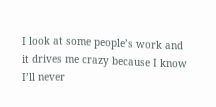I look at some people’s work and it drives me crazy because I know I’ll never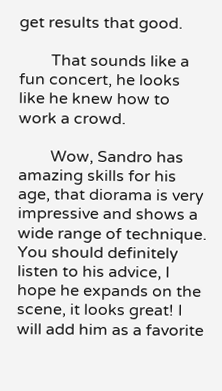get results that good.

        That sounds like a fun concert, he looks like he knew how to work a crowd.

        Wow, Sandro has amazing skills for his age, that diorama is very impressive and shows a wide range of technique. You should definitely listen to his advice, I hope he expands on the scene, it looks great! I will add him as a favorite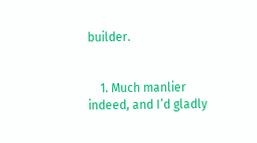builder.


    1. Much manlier indeed, and I’d gladly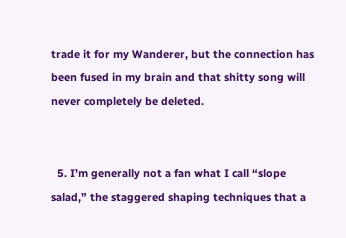trade it for my Wanderer, but the connection has been fused in my brain and that shitty song will never completely be deleted.


  5. I’m generally not a fan what I call “slope salad,” the staggered shaping techniques that a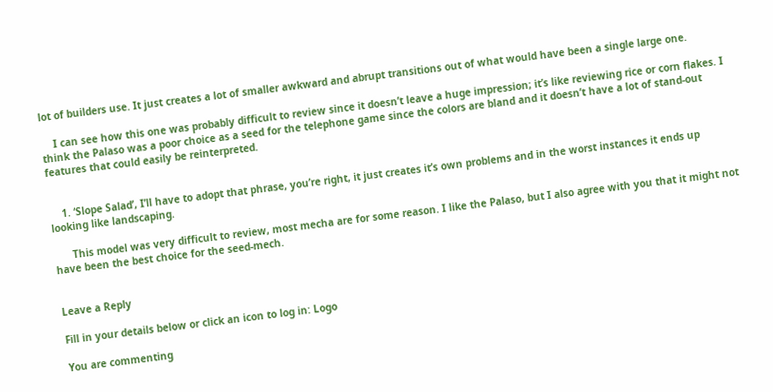lot of builders use. It just creates a lot of smaller awkward and abrupt transitions out of what would have been a single large one.

    I can see how this one was probably difficult to review since it doesn’t leave a huge impression; it’s like reviewing rice or corn flakes. I think the Palaso was a poor choice as a seed for the telephone game since the colors are bland and it doesn’t have a lot of stand-out features that could easily be reinterpreted.


    1. ‘Slope Salad’, I’ll have to adopt that phrase, you’re right, it just creates it’s own problems and in the worst instances it ends up looking like landscaping.

      This model was very difficult to review, most mecha are for some reason. I like the Palaso, but I also agree with you that it might not have been the best choice for the seed-mech.


Leave a Reply

Fill in your details below or click an icon to log in: Logo

You are commenting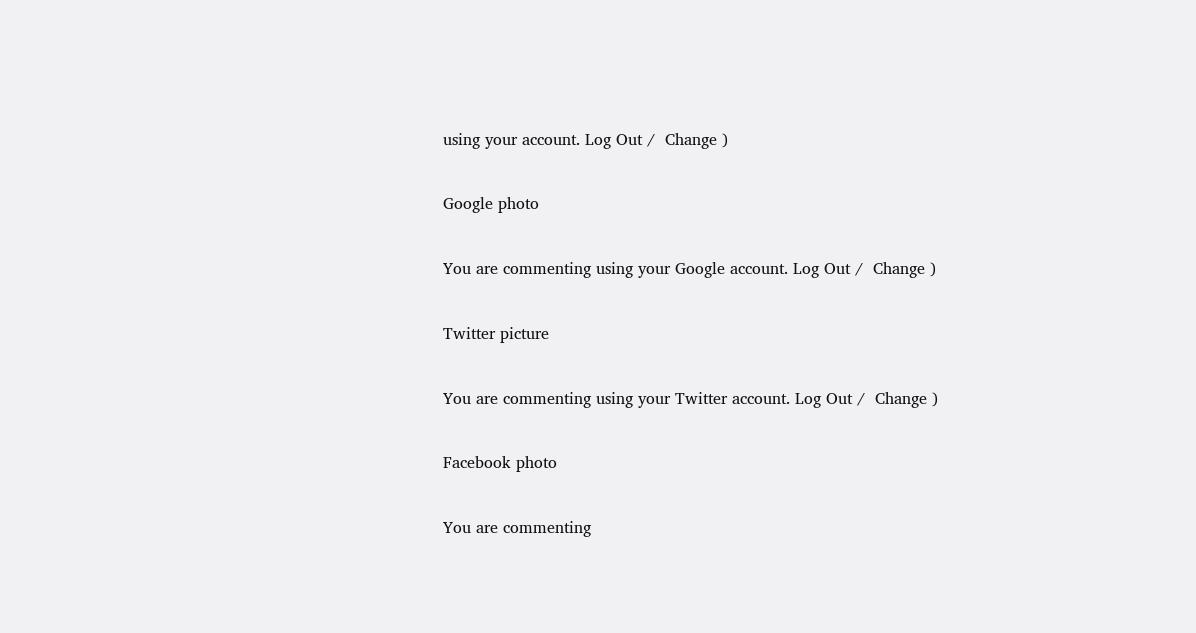using your account. Log Out /  Change )

Google photo

You are commenting using your Google account. Log Out /  Change )

Twitter picture

You are commenting using your Twitter account. Log Out /  Change )

Facebook photo

You are commenting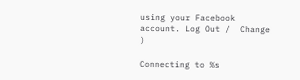using your Facebook account. Log Out /  Change )

Connecting to %s